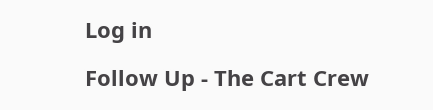Log in

Follow Up - The Cart Crew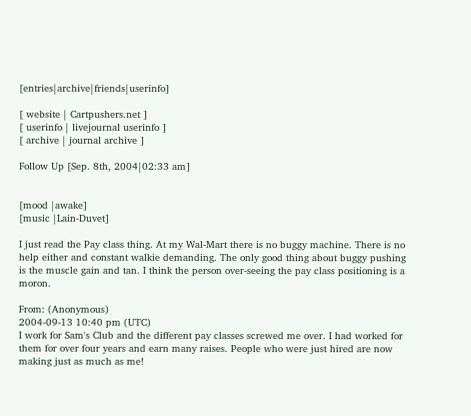[entries|archive|friends|userinfo]

[ website | Cartpushers.net ]
[ userinfo | livejournal userinfo ]
[ archive | journal archive ]

Follow Up [Sep. 8th, 2004|02:33 am]


[mood |awake]
[music |Lain-Duvet]

I just read the Pay class thing. At my Wal-Mart there is no buggy machine. There is no help either and constant walkie demanding. The only good thing about buggy pushing is the muscle gain and tan. I think the person over-seeing the pay class positioning is a moron.

From: (Anonymous)
2004-09-13 10:40 pm (UTC)
I work for Sam's Club and the different pay classes screwed me over. I had worked for them for over four years and earn many raises. People who were just hired are now making just as much as me!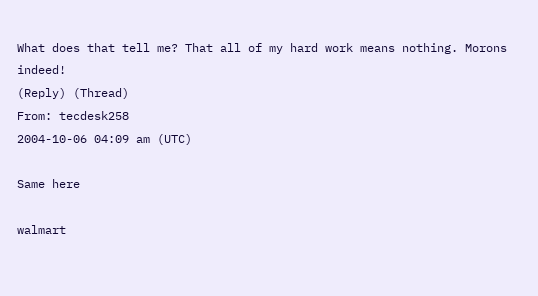What does that tell me? That all of my hard work means nothing. Morons indeed!
(Reply) (Thread)
From: tecdesk258
2004-10-06 04:09 am (UTC)

Same here

walmart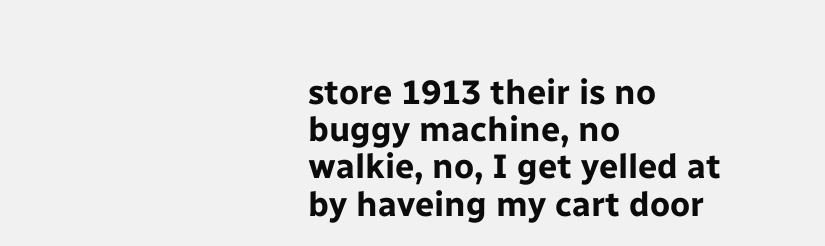store 1913 their is no buggy machine, no walkie, no, I get yelled at by haveing my cart door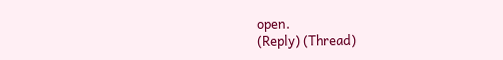open.
(Reply) (Thread)